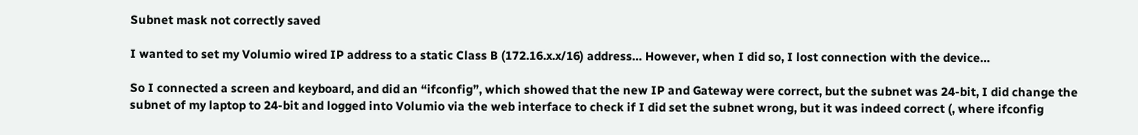Subnet mask not correctly saved

I wanted to set my Volumio wired IP address to a static Class B (172.16.x.x/16) address… However, when I did so, I lost connection with the device…

So I connected a screen and keyboard, and did an “ifconfig”, which showed that the new IP and Gateway were correct, but the subnet was 24-bit, I did change the subnet of my laptop to 24-bit and logged into Volumio via the web interface to check if I did set the subnet wrong, but it was indeed correct (, where ifconfig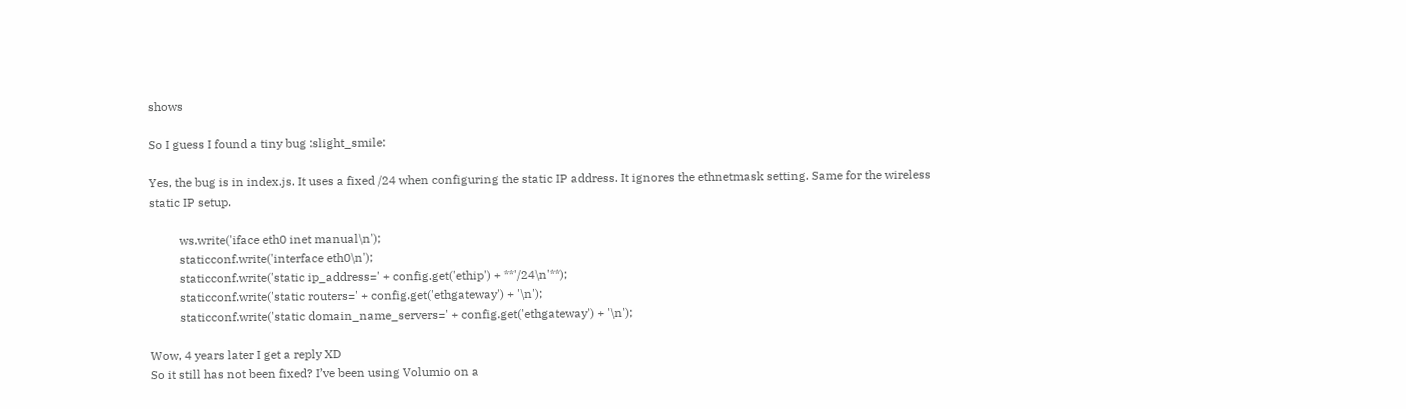shows

So I guess I found a tiny bug :slight_smile:

Yes, the bug is in index.js. It uses a fixed /24 when configuring the static IP address. It ignores the ethnetmask setting. Same for the wireless static IP setup.

          ws.write('iface eth0 inet manual\n');
          staticconf.write('interface eth0\n');
          staticconf.write('static ip_address=' + config.get('ethip') + **'/24\n'**);
          staticconf.write('static routers=' + config.get('ethgateway') + '\n');
          staticconf.write('static domain_name_servers=' + config.get('ethgateway') + '\n');

Wow, 4 years later I get a reply XD
So it still has not been fixed? I’ve been using Volumio on a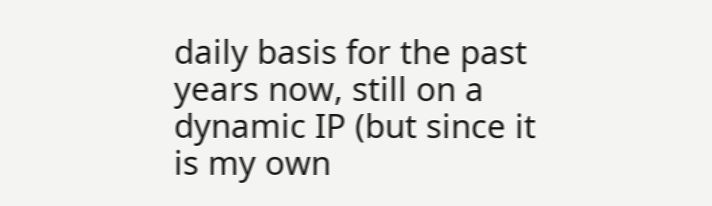daily basis for the past years now, still on a dynamic IP (but since it is my own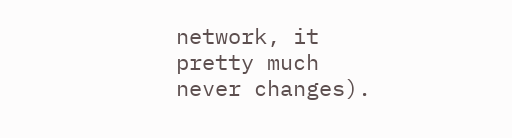network, it pretty much never changes).